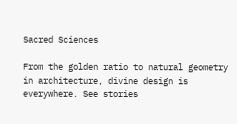Sacred Sciences

From the golden ratio to natural geometry in architecture, divine design is everywhere. See stories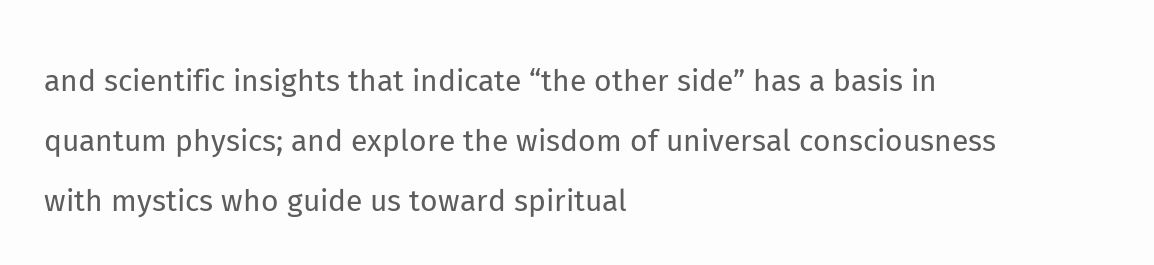and scientific insights that indicate “the other side” has a basis in quantum physics; and explore the wisdom of universal consciousness with mystics who guide us toward spiritual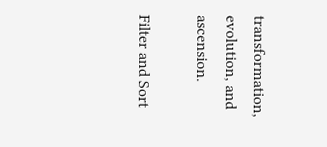transformation, evolution, and ascension.

Filter and Sort